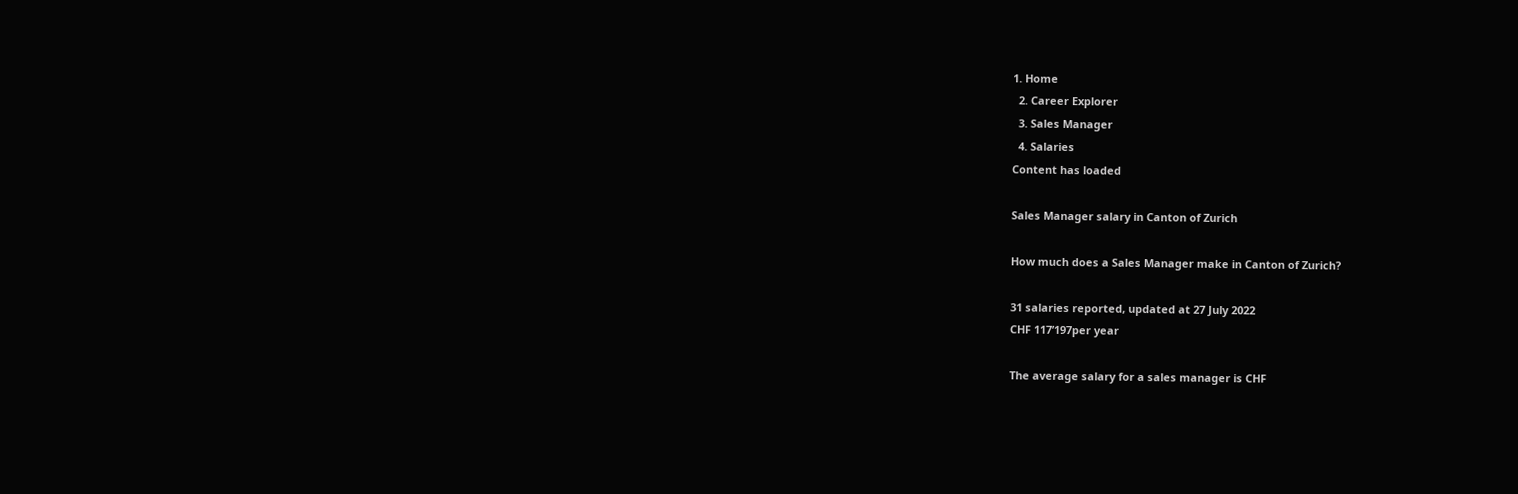1. Home
  2. Career Explorer
  3. Sales Manager
  4. Salaries
Content has loaded

Sales Manager salary in Canton of Zurich

How much does a Sales Manager make in Canton of Zurich?

31 salaries reported, updated at 27 July 2022
CHF 117’197per year

The average salary for a sales manager is CHF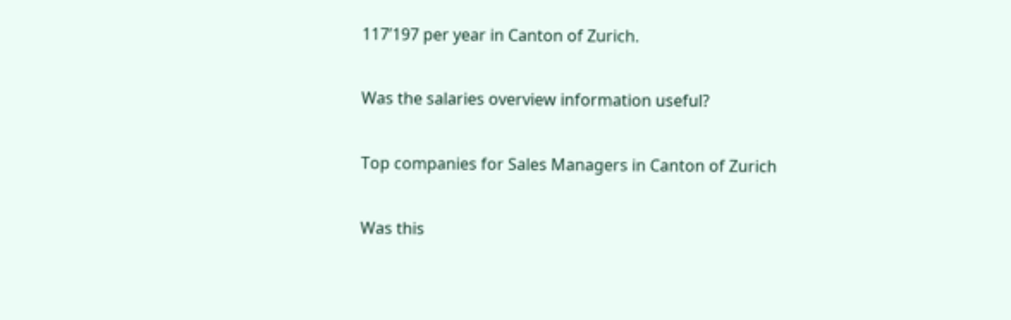117’197 per year in Canton of Zurich.

Was the salaries overview information useful?

Top companies for Sales Managers in Canton of Zurich

Was this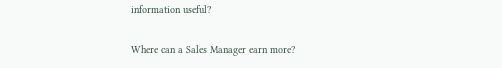information useful?

Where can a Sales Manager earn more?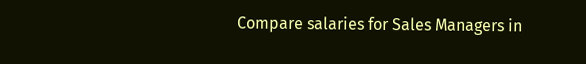Compare salaries for Sales Managers in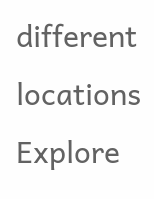different locations
Explore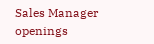Sales Manager openings